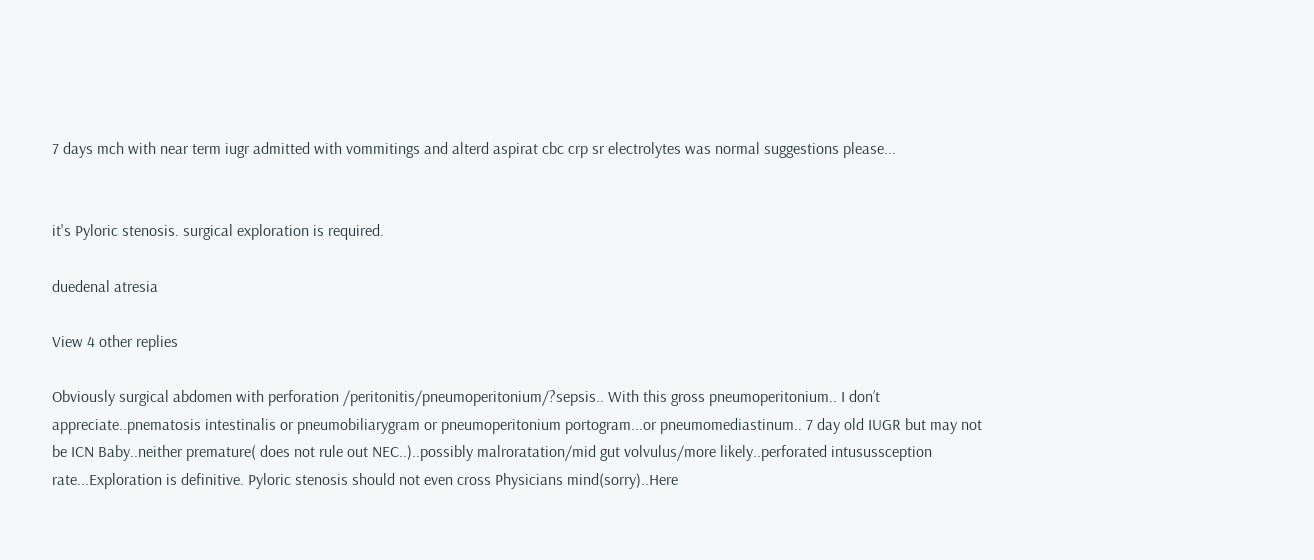7 days mch with near term iugr admitted with vommitings and alterd aspirat cbc crp sr electrolytes was normal suggestions please...


it's Pyloric stenosis. surgical exploration is required.

duedenal atresia

View 4 other replies

Obviously surgical abdomen with perforation /peritonitis/pneumoperitonium/?sepsis.. With this gross pneumoperitonium.. I don’t appreciate..pnematosis intestinalis or pneumobiliarygram or pneumoperitonium portogram...or pneumomediastinum.. 7 day old IUGR but may not be ICN Baby..neither premature( does not rule out NEC..)..possibly malroratation/mid gut volvulus/more likely..perforated intusussception rate...Exploration is definitive. Pyloric stenosis should not even cross Physicians mind(sorry)..Here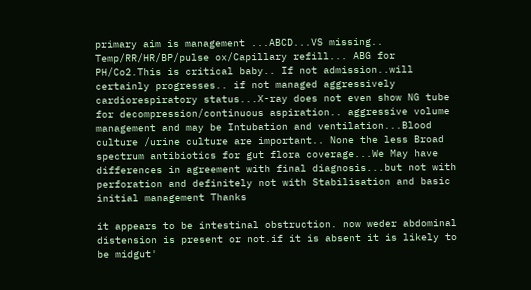primary aim is management ...ABCD...VS missing.. Temp/RR/HR/BP/pulse ox/Capillary refill... ABG for PH/Co2.This is critical baby.. If not admission..will certainly progresses.. if not managed aggressively cardiorespiratory status...X-ray does not even show NG tube for decompression/continuous aspiration.. aggressive volume management and may be Intubation and ventilation...Blood culture /urine culture are important.. None the less Broad spectrum antibiotics for gut flora coverage...We May have differences in agreement with final diagnosis...but not with perforation and definitely not with Stabilisation and basic initial management Thanks

it appears to be intestinal obstruction. now weder abdominal distension is present or not.if it is absent it is likely to be midgut'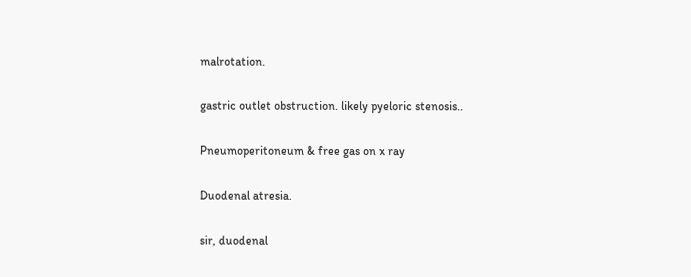malrotation.

gastric outlet obstruction. likely pyeloric stenosis..

Pneumoperitoneum & free gas on x ray

Duodenal atresia.

sir, duodenal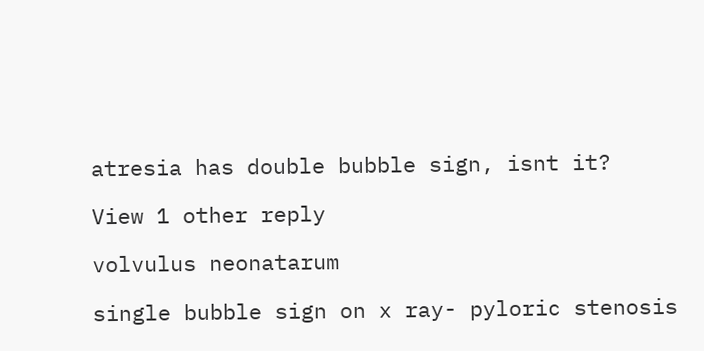atresia has double bubble sign, isnt it?

View 1 other reply

volvulus neonatarum

single bubble sign on x ray- pyloric stenosis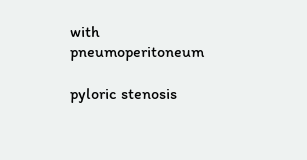with pneumoperitoneum

pyloric stenosis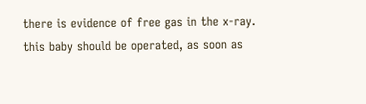there is evidence of free gas in the x-ray. this baby should be operated, as soon as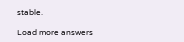stable.

Load more answers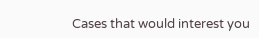Cases that would interest you